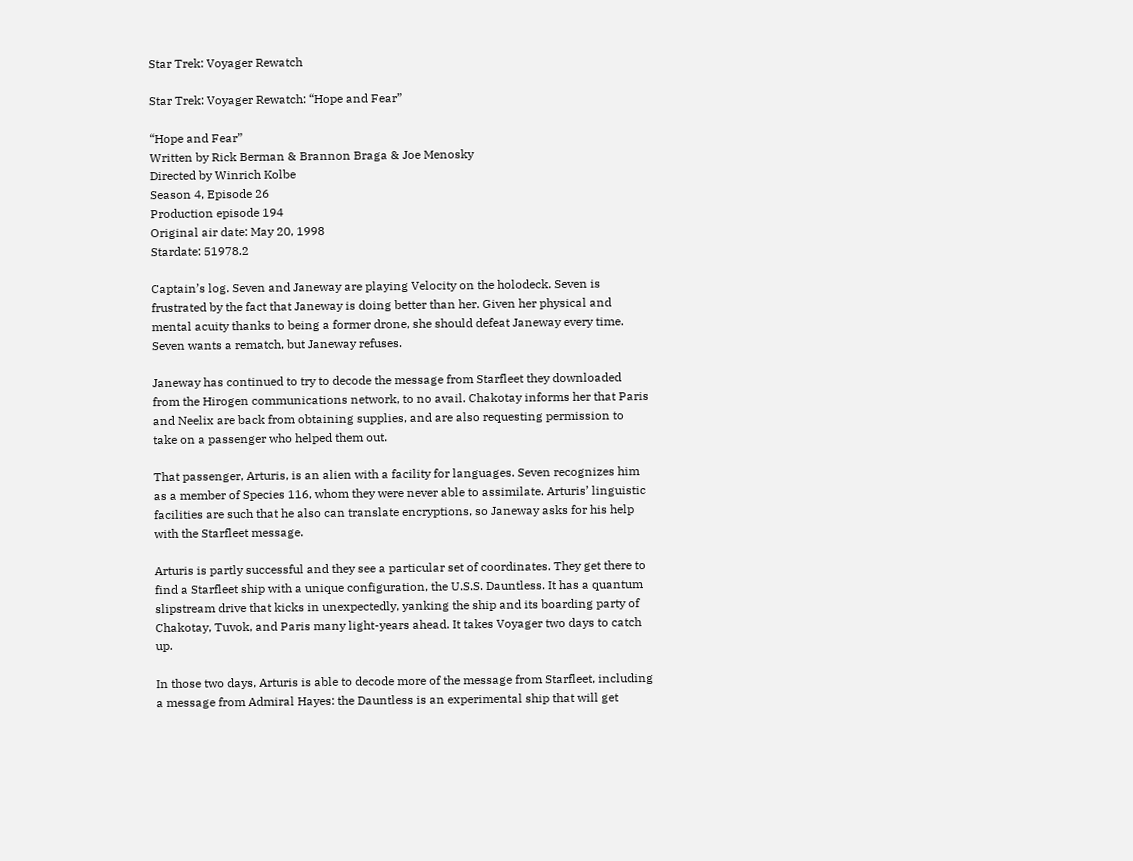Star Trek: Voyager Rewatch

Star Trek: Voyager Rewatch: “Hope and Fear”

“Hope and Fear”
Written by Rick Berman & Brannon Braga & Joe Menosky
Directed by Winrich Kolbe
Season 4, Episode 26
Production episode 194
Original air date: May 20, 1998
Stardate: 51978.2

Captain’s log. Seven and Janeway are playing Velocity on the holodeck. Seven is frustrated by the fact that Janeway is doing better than her. Given her physical and mental acuity thanks to being a former drone, she should defeat Janeway every time. Seven wants a rematch, but Janeway refuses.

Janeway has continued to try to decode the message from Starfleet they downloaded from the Hirogen communications network, to no avail. Chakotay informs her that Paris and Neelix are back from obtaining supplies, and are also requesting permission to take on a passenger who helped them out.

That passenger, Arturis, is an alien with a facility for languages. Seven recognizes him as a member of Species 116, whom they were never able to assimilate. Arturis’ linguistic facilities are such that he also can translate encryptions, so Janeway asks for his help with the Starfleet message.

Arturis is partly successful and they see a particular set of coordinates. They get there to find a Starfleet ship with a unique configuration, the U.S.S. Dauntless. It has a quantum slipstream drive that kicks in unexpectedly, yanking the ship and its boarding party of Chakotay, Tuvok, and Paris many light-years ahead. It takes Voyager two days to catch up.

In those two days, Arturis is able to decode more of the message from Starfleet, including a message from Admiral Hayes: the Dauntless is an experimental ship that will get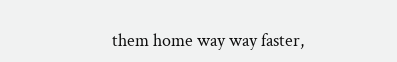them home way way faster,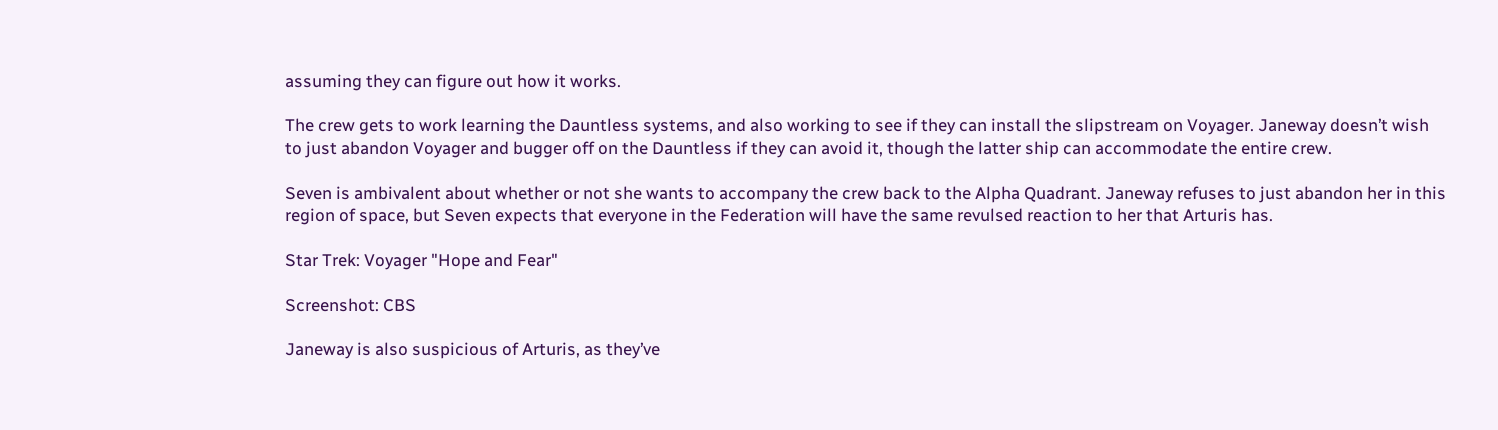assuming they can figure out how it works.

The crew gets to work learning the Dauntless systems, and also working to see if they can install the slipstream on Voyager. Janeway doesn’t wish to just abandon Voyager and bugger off on the Dauntless if they can avoid it, though the latter ship can accommodate the entire crew.

Seven is ambivalent about whether or not she wants to accompany the crew back to the Alpha Quadrant. Janeway refuses to just abandon her in this region of space, but Seven expects that everyone in the Federation will have the same revulsed reaction to her that Arturis has.

Star Trek: Voyager "Hope and Fear"

Screenshot: CBS

Janeway is also suspicious of Arturis, as they’ve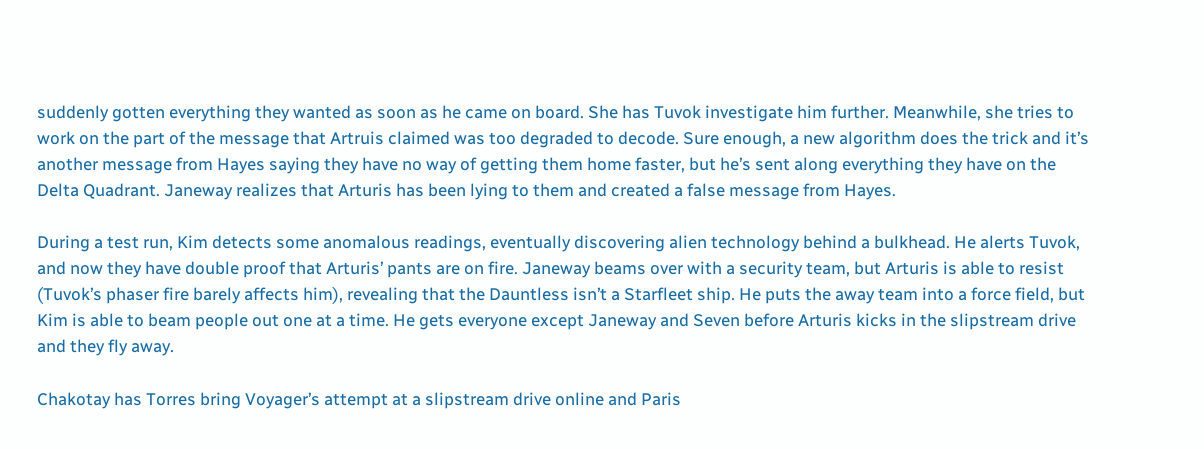suddenly gotten everything they wanted as soon as he came on board. She has Tuvok investigate him further. Meanwhile, she tries to work on the part of the message that Artruis claimed was too degraded to decode. Sure enough, a new algorithm does the trick and it’s another message from Hayes saying they have no way of getting them home faster, but he’s sent along everything they have on the Delta Quadrant. Janeway realizes that Arturis has been lying to them and created a false message from Hayes.

During a test run, Kim detects some anomalous readings, eventually discovering alien technology behind a bulkhead. He alerts Tuvok, and now they have double proof that Arturis’ pants are on fire. Janeway beams over with a security team, but Arturis is able to resist (Tuvok’s phaser fire barely affects him), revealing that the Dauntless isn’t a Starfleet ship. He puts the away team into a force field, but Kim is able to beam people out one at a time. He gets everyone except Janeway and Seven before Arturis kicks in the slipstream drive and they fly away.

Chakotay has Torres bring Voyager’s attempt at a slipstream drive online and Paris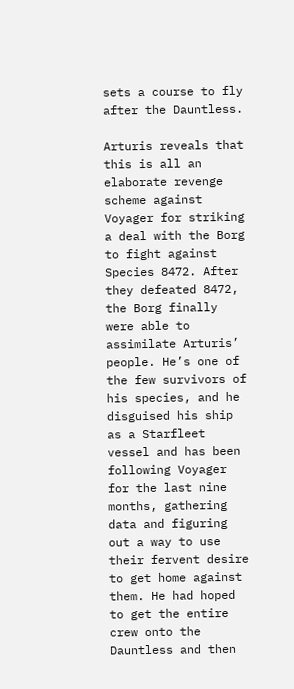sets a course to fly after the Dauntless.

Arturis reveals that this is all an elaborate revenge scheme against Voyager for striking a deal with the Borg to fight against Species 8472. After they defeated 8472, the Borg finally were able to assimilate Arturis’ people. He’s one of the few survivors of his species, and he disguised his ship as a Starfleet vessel and has been following Voyager for the last nine months, gathering data and figuring out a way to use their fervent desire to get home against them. He had hoped to get the entire crew onto the Dauntless and then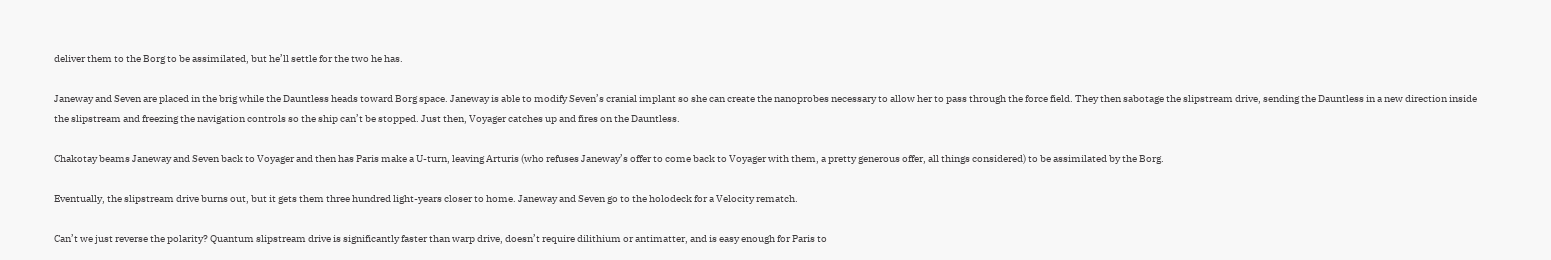deliver them to the Borg to be assimilated, but he’ll settle for the two he has.

Janeway and Seven are placed in the brig while the Dauntless heads toward Borg space. Janeway is able to modify Seven’s cranial implant so she can create the nanoprobes necessary to allow her to pass through the force field. They then sabotage the slipstream drive, sending the Dauntless in a new direction inside the slipstream and freezing the navigation controls so the ship can’t be stopped. Just then, Voyager catches up and fires on the Dauntless.

Chakotay beams Janeway and Seven back to Voyager and then has Paris make a U-turn, leaving Arturis (who refuses Janeway’s offer to come back to Voyager with them, a pretty generous offer, all things considered) to be assimilated by the Borg.

Eventually, the slipstream drive burns out, but it gets them three hundred light-years closer to home. Janeway and Seven go to the holodeck for a Velocity rematch.

Can’t we just reverse the polarity? Quantum slipstream drive is significantly faster than warp drive, doesn’t require dilithium or antimatter, and is easy enough for Paris to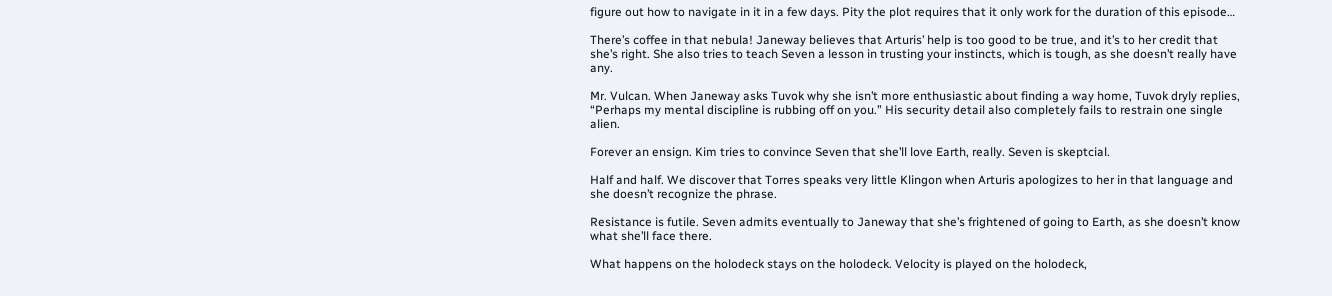figure out how to navigate in it in a few days. Pity the plot requires that it only work for the duration of this episode…

There’s coffee in that nebula! Janeway believes that Arturis’ help is too good to be true, and it’s to her credit that she’s right. She also tries to teach Seven a lesson in trusting your instincts, which is tough, as she doesn’t really have any.

Mr. Vulcan. When Janeway asks Tuvok why she isn’t more enthusiastic about finding a way home, Tuvok dryly replies, “Perhaps my mental discipline is rubbing off on you.” His security detail also completely fails to restrain one single alien.

Forever an ensign. Kim tries to convince Seven that she’ll love Earth, really. Seven is skeptcial.

Half and half. We discover that Torres speaks very little Klingon when Arturis apologizes to her in that language and she doesn’t recognize the phrase.

Resistance is futile. Seven admits eventually to Janeway that she’s frightened of going to Earth, as she doesn’t know what she’ll face there.

What happens on the holodeck stays on the holodeck. Velocity is played on the holodeck,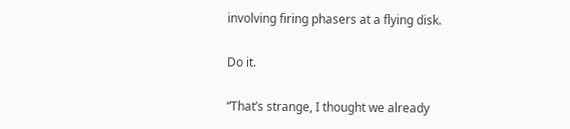involving firing phasers at a flying disk.

Do it.

“That’s strange, I thought we already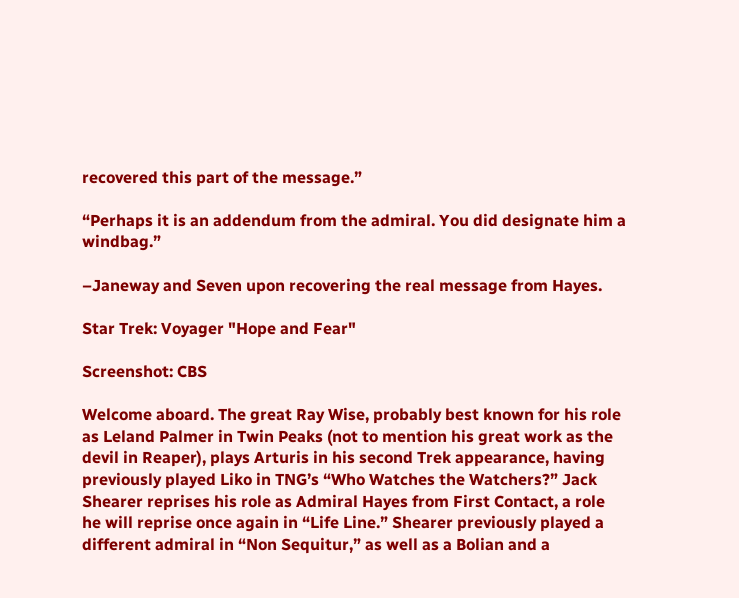recovered this part of the message.”

“Perhaps it is an addendum from the admiral. You did designate him a windbag.”

–Janeway and Seven upon recovering the real message from Hayes.

Star Trek: Voyager "Hope and Fear"

Screenshot: CBS

Welcome aboard. The great Ray Wise, probably best known for his role as Leland Palmer in Twin Peaks (not to mention his great work as the devil in Reaper), plays Arturis in his second Trek appearance, having previously played Liko in TNG’s “Who Watches the Watchers?” Jack Shearer reprises his role as Admiral Hayes from First Contact, a role he will reprise once again in “Life Line.” Shearer previously played a different admiral in “Non Sequitur,” as well as a Bolian and a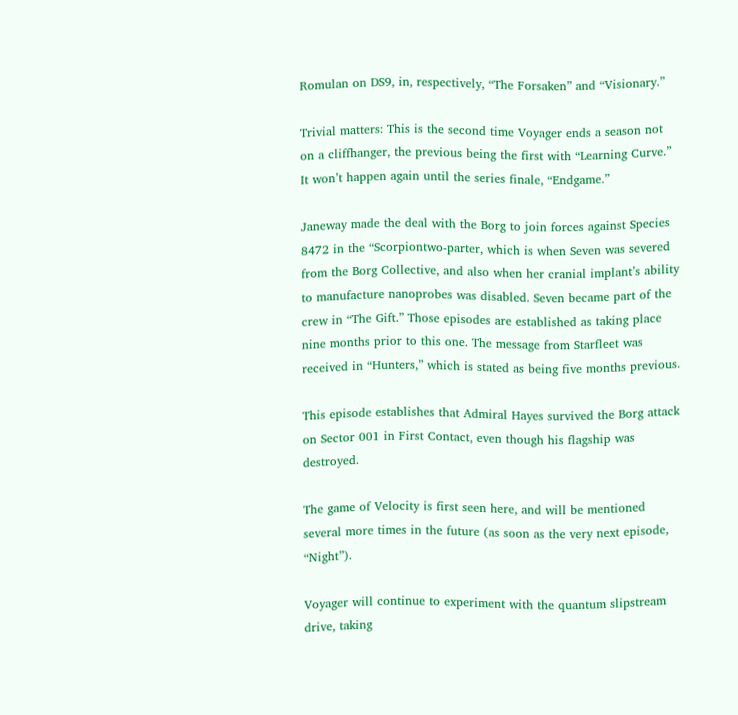Romulan on DS9, in, respectively, “The Forsaken” and “Visionary.”

Trivial matters: This is the second time Voyager ends a season not on a cliffhanger, the previous being the first with “Learning Curve.” It won’t happen again until the series finale, “Endgame.”

Janeway made the deal with the Borg to join forces against Species 8472 in the “Scorpiontwo-parter, which is when Seven was severed from the Borg Collective, and also when her cranial implant’s ability to manufacture nanoprobes was disabled. Seven became part of the crew in “The Gift.” Those episodes are established as taking place nine months prior to this one. The message from Starfleet was received in “Hunters,” which is stated as being five months previous.

This episode establishes that Admiral Hayes survived the Borg attack on Sector 001 in First Contact, even though his flagship was destroyed.

The game of Velocity is first seen here, and will be mentioned several more times in the future (as soon as the very next episode, “Night”).

Voyager will continue to experiment with the quantum slipstream drive, taking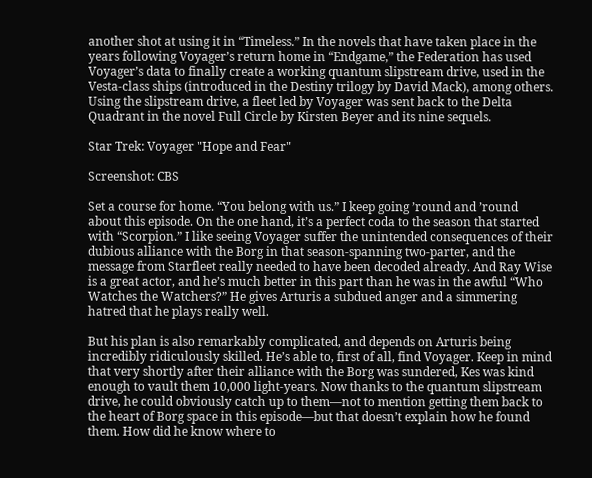another shot at using it in “Timeless.” In the novels that have taken place in the years following Voyager’s return home in “Endgame,” the Federation has used Voyager’s data to finally create a working quantum slipstream drive, used in the Vesta-class ships (introduced in the Destiny trilogy by David Mack), among others. Using the slipstream drive, a fleet led by Voyager was sent back to the Delta Quadrant in the novel Full Circle by Kirsten Beyer and its nine sequels.

Star Trek: Voyager "Hope and Fear"

Screenshot: CBS

Set a course for home. “You belong with us.” I keep going ’round and ’round about this episode. On the one hand, it’s a perfect coda to the season that started with “Scorpion.” I like seeing Voyager suffer the unintended consequences of their dubious alliance with the Borg in that season-spanning two-parter, and the message from Starfleet really needed to have been decoded already. And Ray Wise is a great actor, and he’s much better in this part than he was in the awful “Who Watches the Watchers?” He gives Arturis a subdued anger and a simmering hatred that he plays really well.

But his plan is also remarkably complicated, and depends on Arturis being incredibly ridiculously skilled. He’s able to, first of all, find Voyager. Keep in mind that very shortly after their alliance with the Borg was sundered, Kes was kind enough to vault them 10,000 light-years. Now thanks to the quantum slipstream drive, he could obviously catch up to them—not to mention getting them back to the heart of Borg space in this episode—but that doesn’t explain how he found them. How did he know where to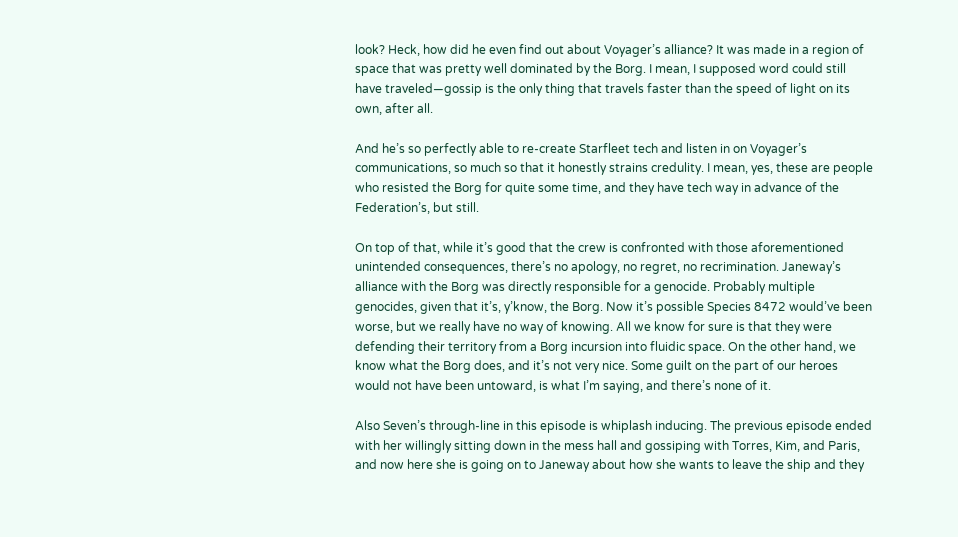look? Heck, how did he even find out about Voyager’s alliance? It was made in a region of space that was pretty well dominated by the Borg. I mean, I supposed word could still have traveled—gossip is the only thing that travels faster than the speed of light on its own, after all.

And he’s so perfectly able to re-create Starfleet tech and listen in on Voyager’s communications, so much so that it honestly strains credulity. I mean, yes, these are people who resisted the Borg for quite some time, and they have tech way in advance of the Federation’s, but still.

On top of that, while it’s good that the crew is confronted with those aforementioned unintended consequences, there’s no apology, no regret, no recrimination. Janeway’s alliance with the Borg was directly responsible for a genocide. Probably multiple genocides, given that it’s, y’know, the Borg. Now it’s possible Species 8472 would’ve been worse, but we really have no way of knowing. All we know for sure is that they were defending their territory from a Borg incursion into fluidic space. On the other hand, we know what the Borg does, and it’s not very nice. Some guilt on the part of our heroes would not have been untoward, is what I’m saying, and there’s none of it.

Also Seven’s through-line in this episode is whiplash inducing. The previous episode ended with her willingly sitting down in the mess hall and gossiping with Torres, Kim, and Paris, and now here she is going on to Janeway about how she wants to leave the ship and they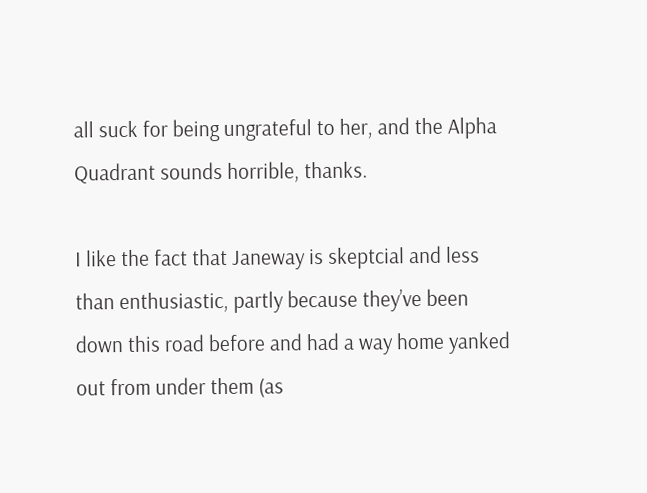all suck for being ungrateful to her, and the Alpha Quadrant sounds horrible, thanks.

I like the fact that Janeway is skeptcial and less than enthusiastic, partly because they’ve been down this road before and had a way home yanked out from under them (as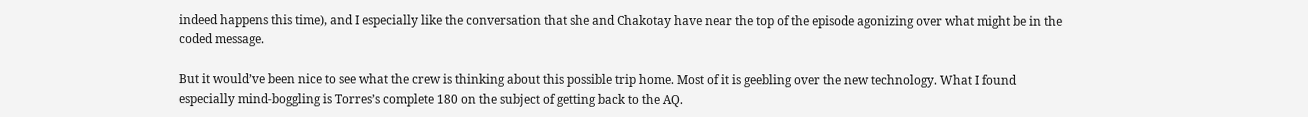indeed happens this time), and I especially like the conversation that she and Chakotay have near the top of the episode agonizing over what might be in the coded message.

But it would’ve been nice to see what the crew is thinking about this possible trip home. Most of it is geebling over the new technology. What I found especially mind-boggling is Torres’s complete 180 on the subject of getting back to the AQ.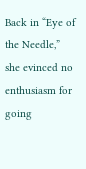Back in “Eye of the Needle,” she evinced no enthusiasm for going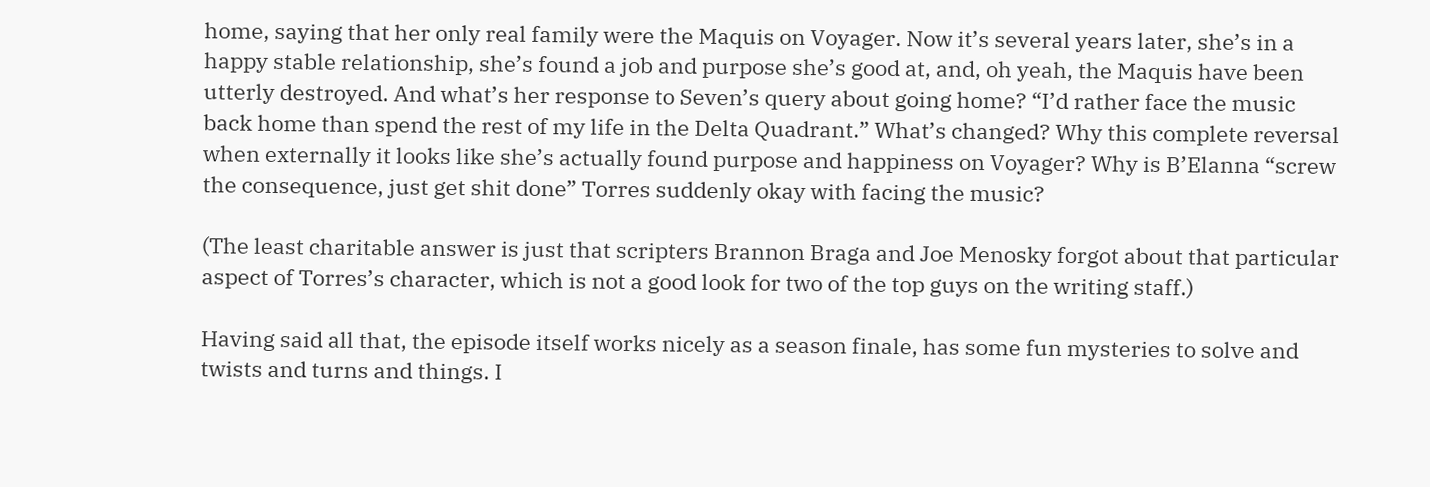home, saying that her only real family were the Maquis on Voyager. Now it’s several years later, she’s in a happy stable relationship, she’s found a job and purpose she’s good at, and, oh yeah, the Maquis have been utterly destroyed. And what’s her response to Seven’s query about going home? “I’d rather face the music back home than spend the rest of my life in the Delta Quadrant.” What’s changed? Why this complete reversal when externally it looks like she’s actually found purpose and happiness on Voyager? Why is B’Elanna “screw the consequence, just get shit done” Torres suddenly okay with facing the music?

(The least charitable answer is just that scripters Brannon Braga and Joe Menosky forgot about that particular aspect of Torres’s character, which is not a good look for two of the top guys on the writing staff.)

Having said all that, the episode itself works nicely as a season finale, has some fun mysteries to solve and twists and turns and things. I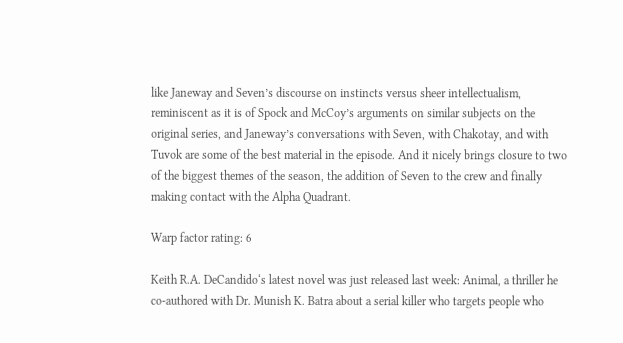like Janeway and Seven’s discourse on instincts versus sheer intellectualism, reminiscent as it is of Spock and McCoy’s arguments on similar subjects on the original series, and Janeway’s conversations with Seven, with Chakotay, and with Tuvok are some of the best material in the episode. And it nicely brings closure to two of the biggest themes of the season, the addition of Seven to the crew and finally making contact with the Alpha Quadrant.

Warp factor rating: 6

Keith R.A. DeCandido‘s latest novel was just released last week: Animal, a thriller he co-authored with Dr. Munish K. Batra about a serial killer who targets people who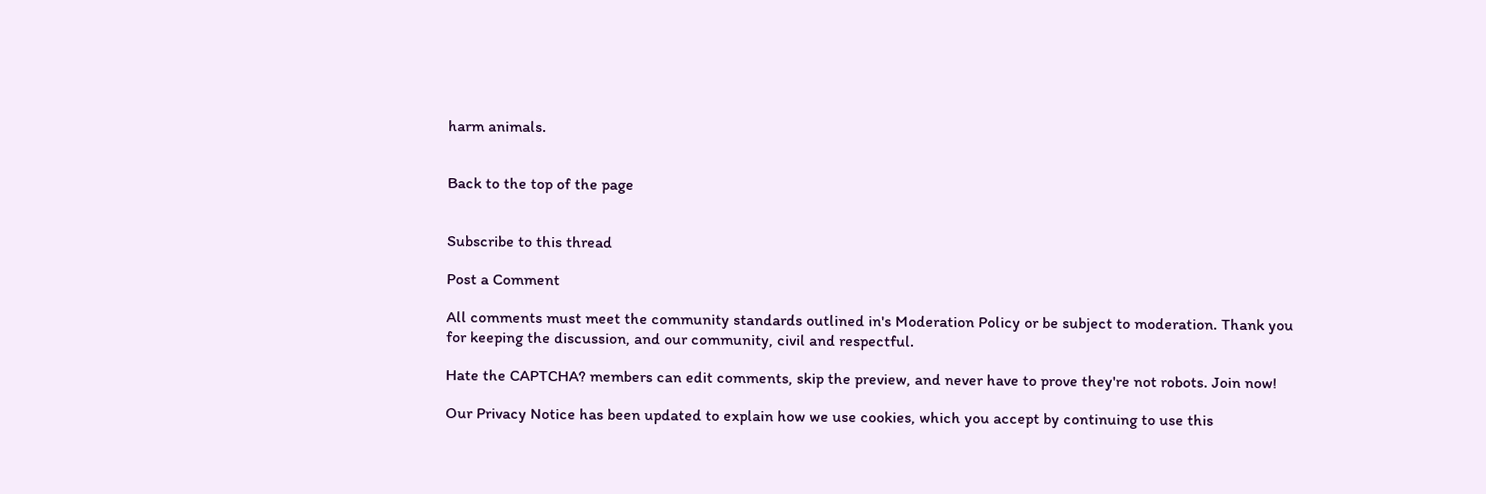harm animals.


Back to the top of the page


Subscribe to this thread

Post a Comment

All comments must meet the community standards outlined in's Moderation Policy or be subject to moderation. Thank you for keeping the discussion, and our community, civil and respectful.

Hate the CAPTCHA? members can edit comments, skip the preview, and never have to prove they're not robots. Join now!

Our Privacy Notice has been updated to explain how we use cookies, which you accept by continuing to use this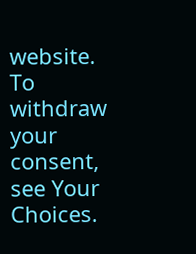website. To withdraw your consent, see Your Choices.